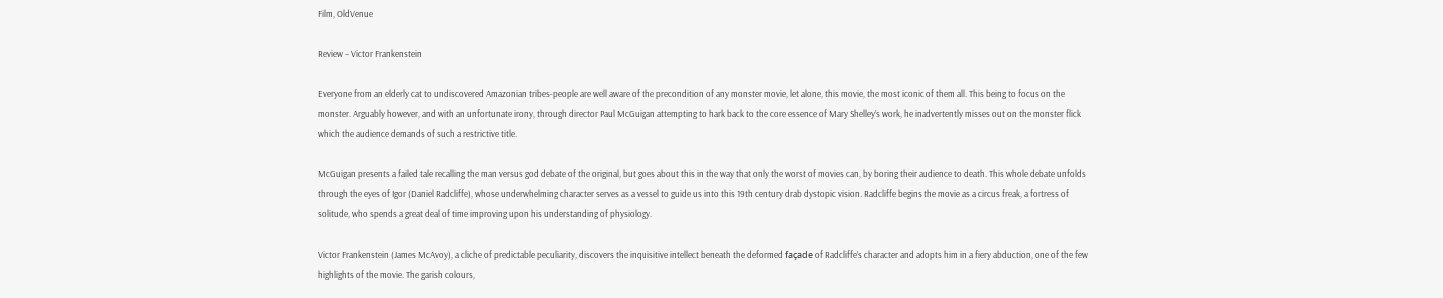Film, OldVenue

Review – Victor Frankenstein

Everyone from an elderly cat to undiscovered Amazonian tribes-people are well aware of the precondition of any monster movie, let alone, this movie, the most iconic of them all. This being to focus on the monster. Arguably however, and with an unfortunate irony, through director Paul McGuigan attempting to hark back to the core essence of Mary Shelley’s work, he inadvertently misses out on the monster flick which the audience demands of such a restrictive title.

McGuigan presents a failed tale recalling the man versus god debate of the original, but goes about this in the way that only the worst of movies can, by boring their audience to death. This whole debate unfolds through the eyes of Igor (Daniel Radcliffe), whose underwhelming character serves as a vessel to guide us into this 19th century drab dystopic vision. Radcliffe begins the movie as a circus freak, a fortress of solitude, who spends a great deal of time improving upon his understanding of physiology.

Victor Frankenstein (James McAvoy), a cliche of predictable peculiarity, discovers the inquisitive intellect beneath the deformed façade of Radcliffe’s character and adopts him in a fiery abduction, one of the few highlights of the movie. The garish colours,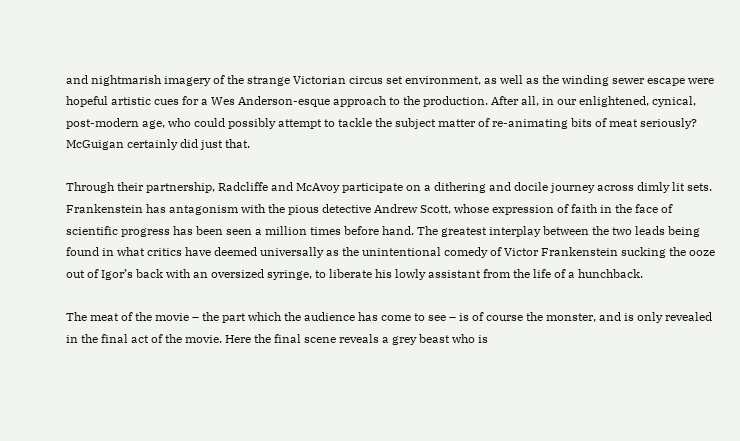and nightmarish imagery of the strange Victorian circus set environment, as well as the winding sewer escape were hopeful artistic cues for a Wes Anderson-esque approach to the production. After all, in our enlightened, cynical, post-modern age, who could possibly attempt to tackle the subject matter of re-animating bits of meat seriously? McGuigan certainly did just that.

Through their partnership, Radcliffe and McAvoy participate on a dithering and docile journey across dimly lit sets. Frankenstein has antagonism with the pious detective Andrew Scott, whose expression of faith in the face of scientific progress has been seen a million times before hand. The greatest interplay between the two leads being found in what critics have deemed universally as the unintentional comedy of Victor Frankenstein sucking the ooze out of Igor’s back with an oversized syringe, to liberate his lowly assistant from the life of a hunchback.

The meat of the movie – the part which the audience has come to see – is of course the monster, and is only revealed in the final act of the movie. Here the final scene reveals a grey beast who is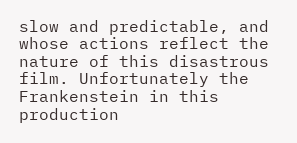slow and predictable, and whose actions reflect the nature of this disastrous film. Unfortunately the Frankenstein in this production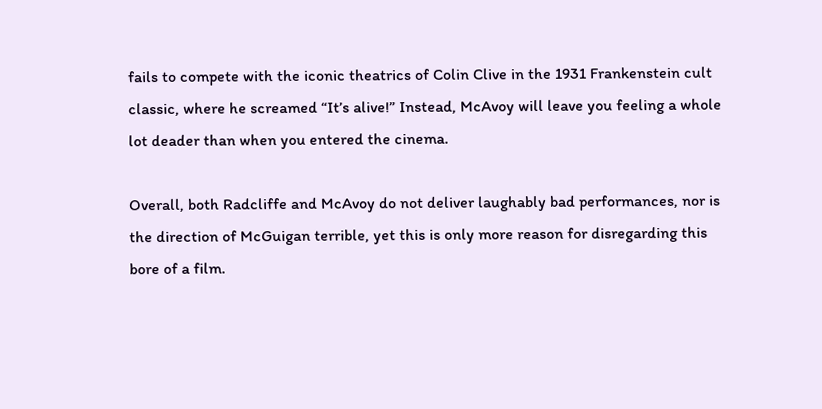fails to compete with the iconic theatrics of Colin Clive in the 1931 Frankenstein cult classic, where he screamed “It’s alive!” Instead, McAvoy will leave you feeling a whole lot deader than when you entered the cinema.

Overall, both Radcliffe and McAvoy do not deliver laughably bad performances, nor is the direction of McGuigan terrible, yet this is only more reason for disregarding this bore of a film.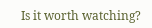Is it worth watching?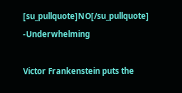[su_pullquote]NO[/su_pullquote] -Underwhelming

Victor Frankenstein puts the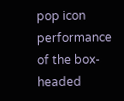pop icon performance of the box-headed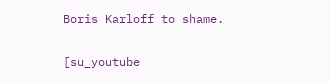Boris Karloff to shame.

[su_youtube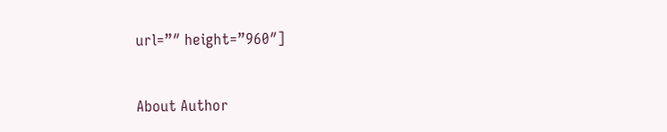url=”″ height=”960″]


About Author